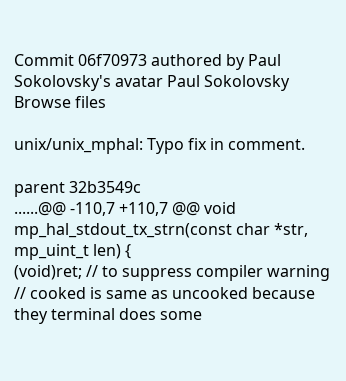Commit 06f70973 authored by Paul Sokolovsky's avatar Paul Sokolovsky
Browse files

unix/unix_mphal: Typo fix in comment.

parent 32b3549c
......@@ -110,7 +110,7 @@ void mp_hal_stdout_tx_strn(const char *str, mp_uint_t len) {
(void)ret; // to suppress compiler warning
// cooked is same as uncooked because they terminal does some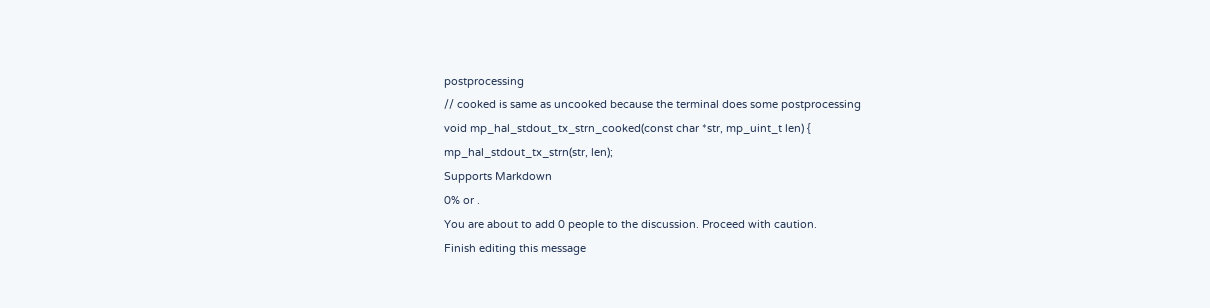postprocessing
// cooked is same as uncooked because the terminal does some postprocessing
void mp_hal_stdout_tx_strn_cooked(const char *str, mp_uint_t len) {
mp_hal_stdout_tx_strn(str, len);
Supports Markdown
0% or .
You are about to add 0 people to the discussion. Proceed with caution.
Finish editing this message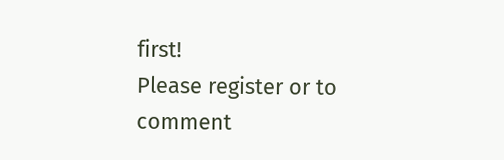first!
Please register or to comment